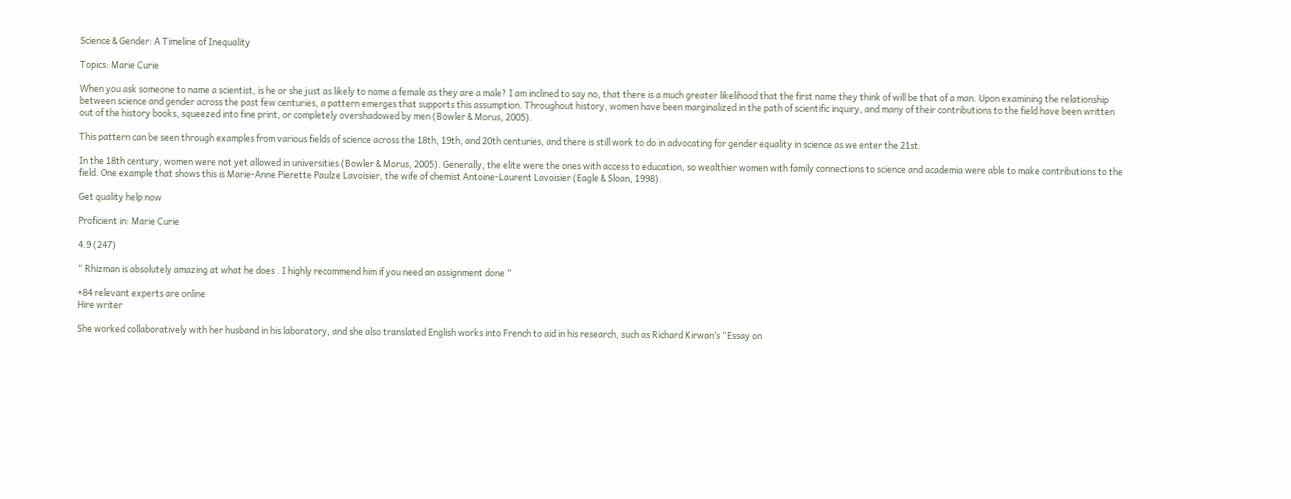Science & Gender: A Timeline of Inequality

Topics: Marie Curie

When you ask someone to name a scientist, is he or she just as likely to name a female as they are a male? I am inclined to say no, that there is a much greater likelihood that the first name they think of will be that of a man. Upon examining the relationship between science and gender across the past few centuries, a pattern emerges that supports this assumption. Throughout history, women have been marginalized in the path of scientific inquiry, and many of their contributions to the field have been written out of the history books, squeezed into fine print, or completely overshadowed by men (Bowler & Morus, 2005).

This pattern can be seen through examples from various fields of science across the 18th, 19th, and 20th centuries, and there is still work to do in advocating for gender equality in science as we enter the 21st.

In the 18th century, women were not yet allowed in universities (Bowler & Morus, 2005). Generally, the elite were the ones with access to education, so wealthier women with family connections to science and academia were able to make contributions to the field. One example that shows this is Marie-Anne Pierette Paulze Lavoisier, the wife of chemist Antoine-Laurent Lavoisier (Eagle & Sloan, 1998).

Get quality help now

Proficient in: Marie Curie

4.9 (247)

“ Rhizman is absolutely amazing at what he does . I highly recommend him if you need an assignment done ”

+84 relevant experts are online
Hire writer

She worked collaboratively with her husband in his laboratory, and she also translated English works into French to aid in his research, such as Richard Kirwan’s “Essay on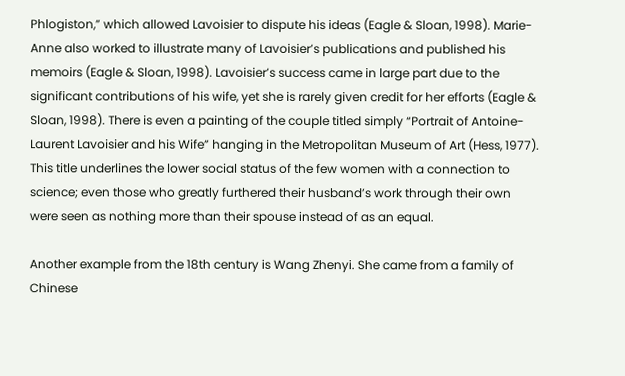Phlogiston,” which allowed Lavoisier to dispute his ideas (Eagle & Sloan, 1998). Marie-Anne also worked to illustrate many of Lavoisier’s publications and published his memoirs (Eagle & Sloan, 1998). Lavoisier’s success came in large part due to the significant contributions of his wife, yet she is rarely given credit for her efforts (Eagle & Sloan, 1998). There is even a painting of the couple titled simply “Portrait of Antoine-Laurent Lavoisier and his Wife” hanging in the Metropolitan Museum of Art (Hess, 1977). This title underlines the lower social status of the few women with a connection to science; even those who greatly furthered their husband’s work through their own were seen as nothing more than their spouse instead of as an equal.

Another example from the 18th century is Wang Zhenyi. She came from a family of Chinese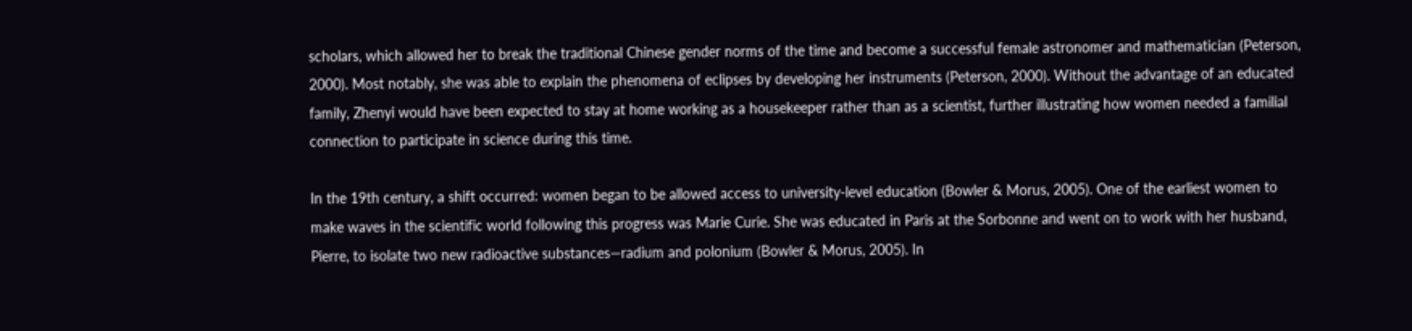scholars, which allowed her to break the traditional Chinese gender norms of the time and become a successful female astronomer and mathematician (Peterson, 2000). Most notably, she was able to explain the phenomena of eclipses by developing her instruments (Peterson, 2000). Without the advantage of an educated family, Zhenyi would have been expected to stay at home working as a housekeeper rather than as a scientist, further illustrating how women needed a familial connection to participate in science during this time.

In the 19th century, a shift occurred: women began to be allowed access to university-level education (Bowler & Morus, 2005). One of the earliest women to make waves in the scientific world following this progress was Marie Curie. She was educated in Paris at the Sorbonne and went on to work with her husband, Pierre, to isolate two new radioactive substances—radium and polonium (Bowler & Morus, 2005). In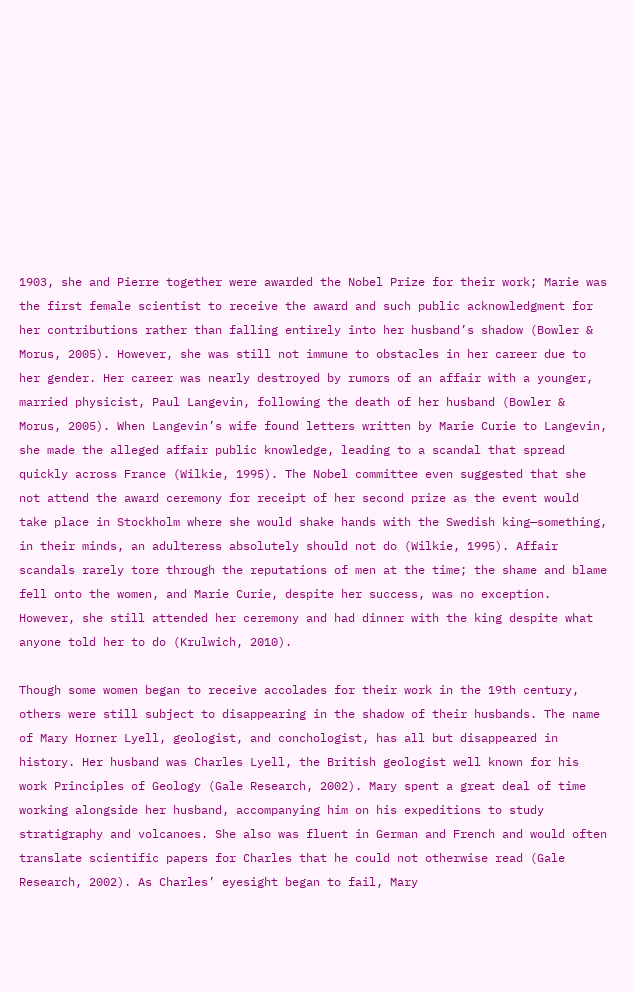1903, she and Pierre together were awarded the Nobel Prize for their work; Marie was the first female scientist to receive the award and such public acknowledgment for her contributions rather than falling entirely into her husband’s shadow (Bowler & Morus, 2005). However, she was still not immune to obstacles in her career due to her gender. Her career was nearly destroyed by rumors of an affair with a younger, married physicist, Paul Langevin, following the death of her husband (Bowler & Morus, 2005). When Langevin’s wife found letters written by Marie Curie to Langevin, she made the alleged affair public knowledge, leading to a scandal that spread quickly across France (Wilkie, 1995). The Nobel committee even suggested that she not attend the award ceremony for receipt of her second prize as the event would take place in Stockholm where she would shake hands with the Swedish king—something, in their minds, an adulteress absolutely should not do (Wilkie, 1995). Affair scandals rarely tore through the reputations of men at the time; the shame and blame fell onto the women, and Marie Curie, despite her success, was no exception. However, she still attended her ceremony and had dinner with the king despite what anyone told her to do (Krulwich, 2010).

Though some women began to receive accolades for their work in the 19th century, others were still subject to disappearing in the shadow of their husbands. The name of Mary Horner Lyell, geologist, and conchologist, has all but disappeared in history. Her husband was Charles Lyell, the British geologist well known for his work Principles of Geology (Gale Research, 2002). Mary spent a great deal of time working alongside her husband, accompanying him on his expeditions to study stratigraphy and volcanoes. She also was fluent in German and French and would often translate scientific papers for Charles that he could not otherwise read (Gale Research, 2002). As Charles’ eyesight began to fail, Mary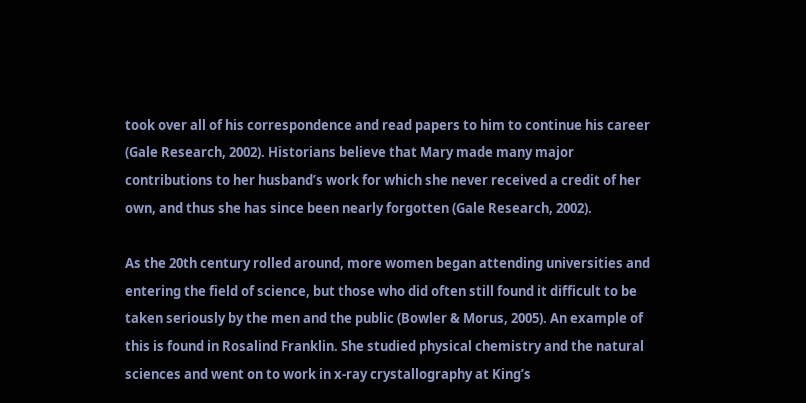took over all of his correspondence and read papers to him to continue his career (Gale Research, 2002). Historians believe that Mary made many major contributions to her husband’s work for which she never received a credit of her own, and thus she has since been nearly forgotten (Gale Research, 2002).

As the 20th century rolled around, more women began attending universities and entering the field of science, but those who did often still found it difficult to be taken seriously by the men and the public (Bowler & Morus, 2005). An example of this is found in Rosalind Franklin. She studied physical chemistry and the natural sciences and went on to work in x-ray crystallography at King’s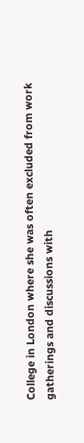College in London where she was often excluded from work gatherings and discussions with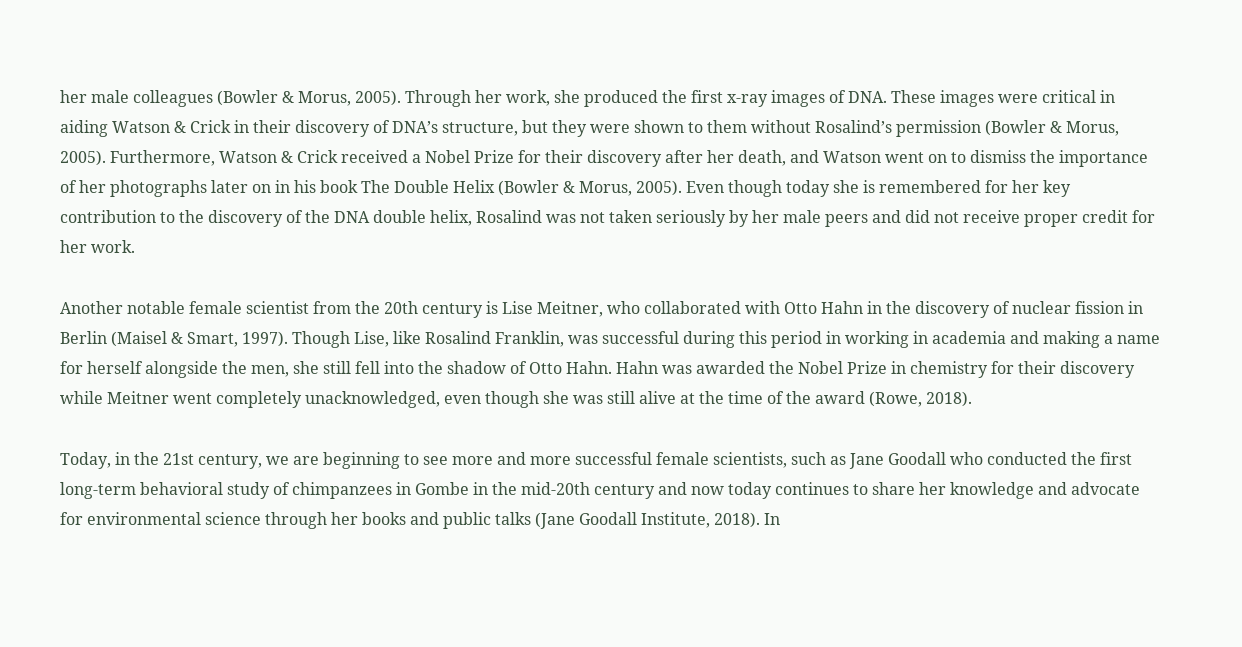her male colleagues (Bowler & Morus, 2005). Through her work, she produced the first x-ray images of DNA. These images were critical in aiding Watson & Crick in their discovery of DNA’s structure, but they were shown to them without Rosalind’s permission (Bowler & Morus, 2005). Furthermore, Watson & Crick received a Nobel Prize for their discovery after her death, and Watson went on to dismiss the importance of her photographs later on in his book The Double Helix (Bowler & Morus, 2005). Even though today she is remembered for her key contribution to the discovery of the DNA double helix, Rosalind was not taken seriously by her male peers and did not receive proper credit for her work.

Another notable female scientist from the 20th century is Lise Meitner, who collaborated with Otto Hahn in the discovery of nuclear fission in Berlin (Maisel & Smart, 1997). Though Lise, like Rosalind Franklin, was successful during this period in working in academia and making a name for herself alongside the men, she still fell into the shadow of Otto Hahn. Hahn was awarded the Nobel Prize in chemistry for their discovery while Meitner went completely unacknowledged, even though she was still alive at the time of the award (Rowe, 2018).

Today, in the 21st century, we are beginning to see more and more successful female scientists, such as Jane Goodall who conducted the first long-term behavioral study of chimpanzees in Gombe in the mid-20th century and now today continues to share her knowledge and advocate for environmental science through her books and public talks (Jane Goodall Institute, 2018). In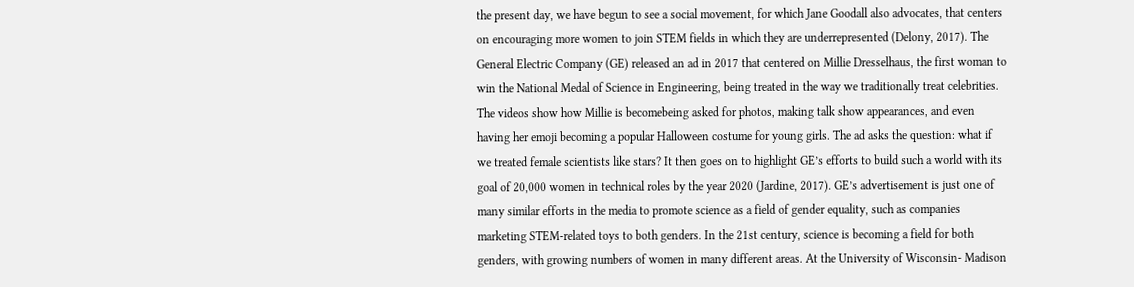the present day, we have begun to see a social movement, for which Jane Goodall also advocates, that centers on encouraging more women to join STEM fields in which they are underrepresented (Delony, 2017). The General Electric Company (GE) released an ad in 2017 that centered on Millie Dresselhaus, the first woman to win the National Medal of Science in Engineering, being treated in the way we traditionally treat celebrities. The videos show how Millie is becomebeing asked for photos, making talk show appearances, and even having her emoji becoming a popular Halloween costume for young girls. The ad asks the question: what if we treated female scientists like stars? It then goes on to highlight GE’s efforts to build such a world with its goal of 20,000 women in technical roles by the year 2020 (Jardine, 2017). GE’s advertisement is just one of many similar efforts in the media to promote science as a field of gender equality, such as companies marketing STEM-related toys to both genders. In the 21st century, science is becoming a field for both genders, with growing numbers of women in many different areas. At the University of Wisconsin- Madison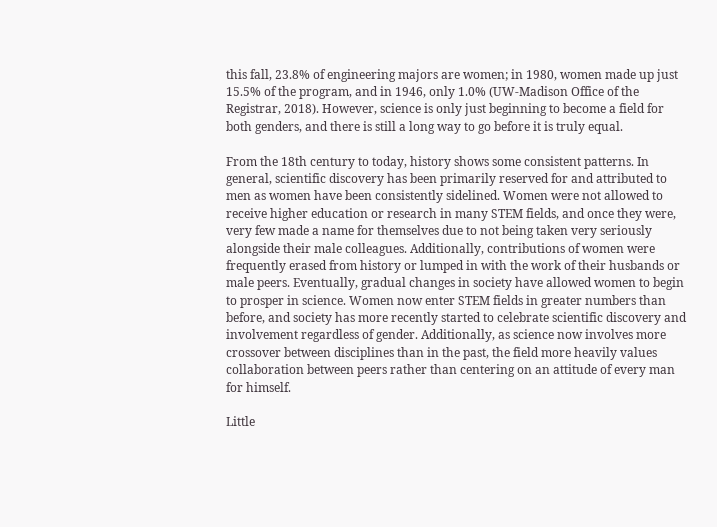this fall, 23.8% of engineering majors are women; in 1980, women made up just 15.5% of the program, and in 1946, only 1.0% (UW-Madison Office of the Registrar, 2018). However, science is only just beginning to become a field for both genders, and there is still a long way to go before it is truly equal.

From the 18th century to today, history shows some consistent patterns. In general, scientific discovery has been primarily reserved for and attributed to men as women have been consistently sidelined. Women were not allowed to receive higher education or research in many STEM fields, and once they were, very few made a name for themselves due to not being taken very seriously alongside their male colleagues. Additionally, contributions of women were frequently erased from history or lumped in with the work of their husbands or male peers. Eventually, gradual changes in society have allowed women to begin to prosper in science. Women now enter STEM fields in greater numbers than before, and society has more recently started to celebrate scientific discovery and involvement regardless of gender. Additionally, as science now involves more crossover between disciplines than in the past, the field more heavily values collaboration between peers rather than centering on an attitude of every man for himself.

Little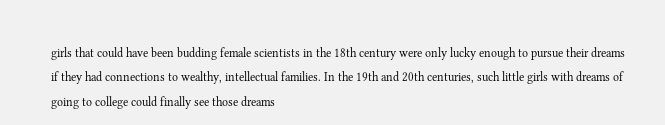girls that could have been budding female scientists in the 18th century were only lucky enough to pursue their dreams if they had connections to wealthy, intellectual families. In the 19th and 20th centuries, such little girls with dreams of going to college could finally see those dreams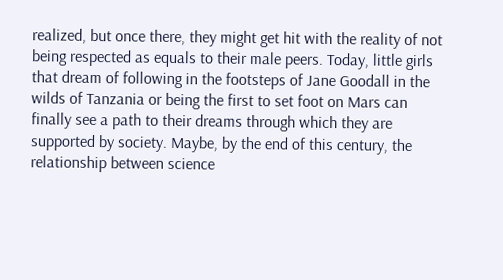realized, but once there, they might get hit with the reality of not being respected as equals to their male peers. Today, little girls that dream of following in the footsteps of Jane Goodall in the wilds of Tanzania or being the first to set foot on Mars can finally see a path to their dreams through which they are supported by society. Maybe, by the end of this century, the relationship between science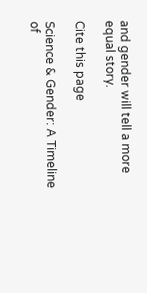and gender will tell a more equal story.

Cite this page

Science & Gender: A Timeline of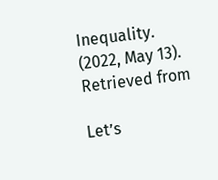Inequality. (2022, May 13). Retrieved from

Let’s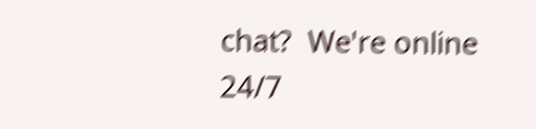chat?  We're online 24/7